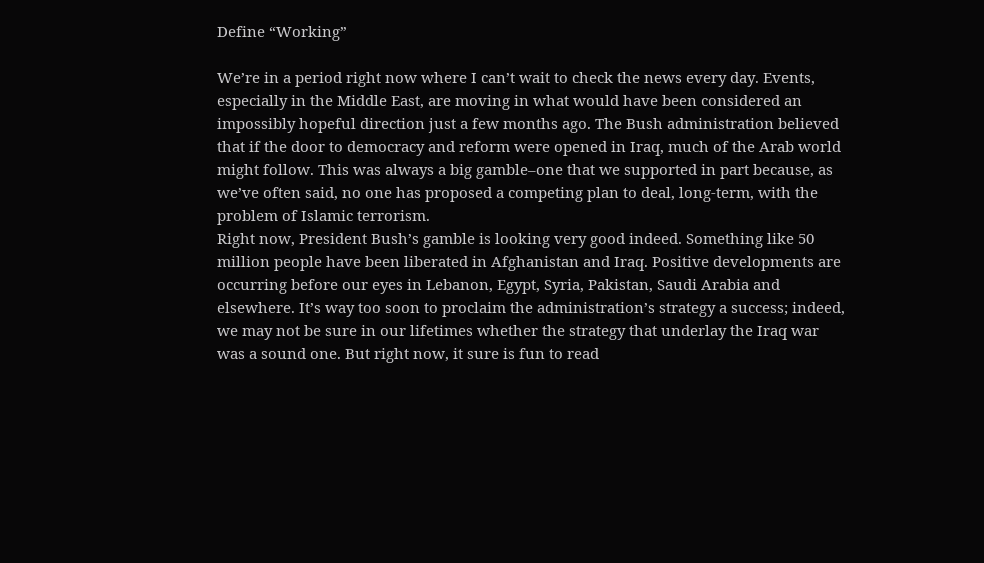Define “Working”

We’re in a period right now where I can’t wait to check the news every day. Events, especially in the Middle East, are moving in what would have been considered an impossibly hopeful direction just a few months ago. The Bush administration believed that if the door to democracy and reform were opened in Iraq, much of the Arab world might follow. This was always a big gamble–one that we supported in part because, as we’ve often said, no one has proposed a competing plan to deal, long-term, with the problem of Islamic terrorism.
Right now, President Bush’s gamble is looking very good indeed. Something like 50 million people have been liberated in Afghanistan and Iraq. Positive developments are occurring before our eyes in Lebanon, Egypt, Syria, Pakistan, Saudi Arabia and elsewhere. It’s way too soon to proclaim the administration’s strategy a success; indeed, we may not be sure in our lifetimes whether the strategy that underlay the Iraq war was a sound one. But right now, it sure is fun to read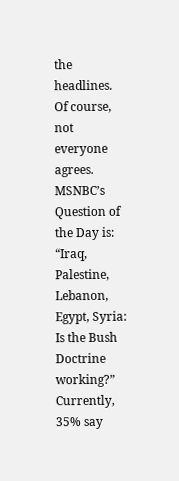the headlines.
Of course, not everyone agrees. MSNBC’s Question of the Day is: “Iraq, Palestine, Lebanon, Egypt, Syria: Is the Bush Doctrine working?” Currently, 35% say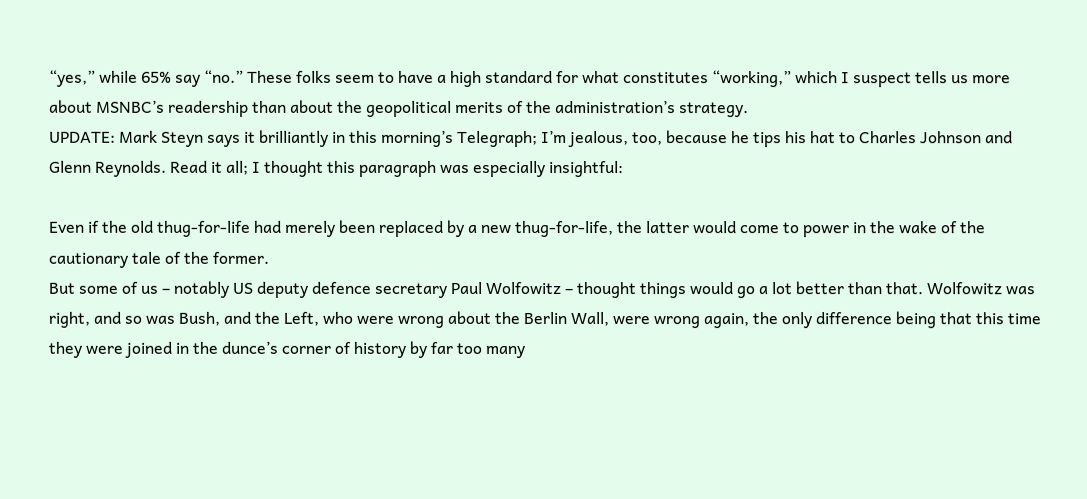“yes,” while 65% say “no.” These folks seem to have a high standard for what constitutes “working,” which I suspect tells us more about MSNBC’s readership than about the geopolitical merits of the administration’s strategy.
UPDATE: Mark Steyn says it brilliantly in this morning’s Telegraph; I’m jealous, too, because he tips his hat to Charles Johnson and Glenn Reynolds. Read it all; I thought this paragraph was especially insightful:

Even if the old thug-for-life had merely been replaced by a new thug-for-life, the latter would come to power in the wake of the cautionary tale of the former.
But some of us – notably US deputy defence secretary Paul Wolfowitz – thought things would go a lot better than that. Wolfowitz was right, and so was Bush, and the Left, who were wrong about the Berlin Wall, were wrong again, the only difference being that this time they were joined in the dunce’s corner of history by far too many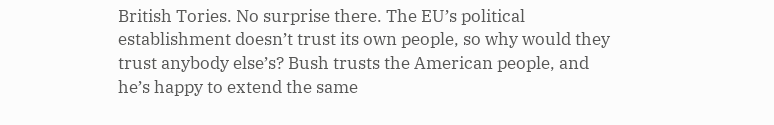British Tories. No surprise there. The EU’s political establishment doesn’t trust its own people, so why would they trust anybody else’s? Bush trusts the American people, and he’s happy to extend the same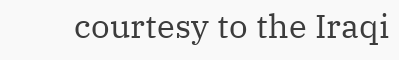courtesy to the Iraqi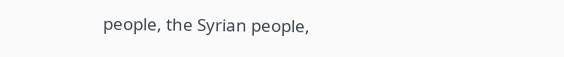people, the Syrian people,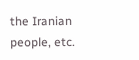the Iranian people, etc.